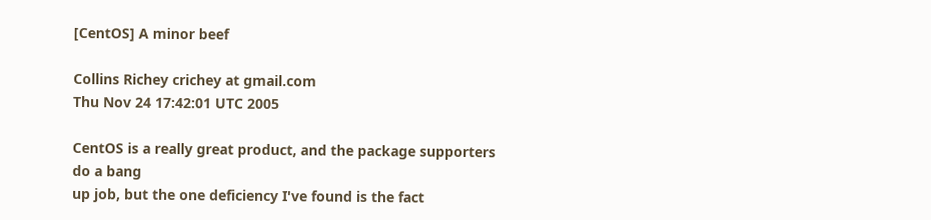[CentOS] A minor beef

Collins Richey crichey at gmail.com
Thu Nov 24 17:42:01 UTC 2005

CentOS is a really great product, and the package supporters do a bang
up job, but the one deficiency I've found is the fact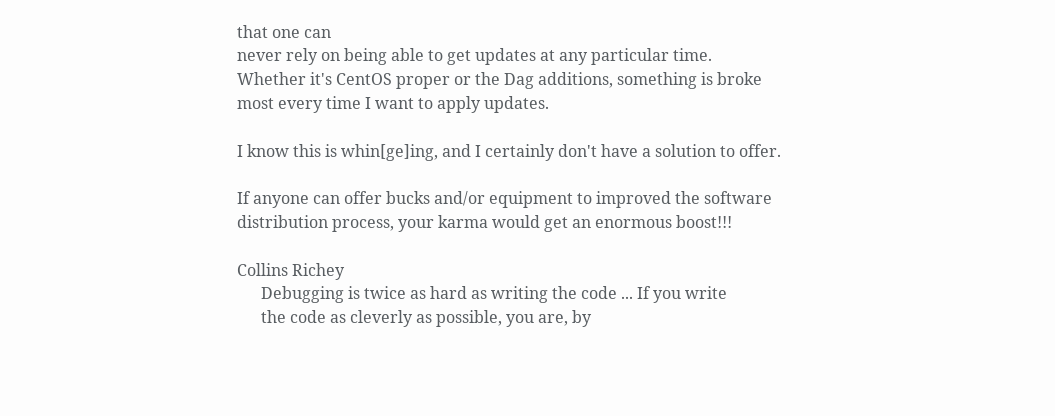that one can
never rely on being able to get updates at any particular time.
Whether it's CentOS proper or the Dag additions, something is broke
most every time I want to apply updates.

I know this is whin[ge]ing, and I certainly don't have a solution to offer.

If anyone can offer bucks and/or equipment to improved the software
distribution process, your karma would get an enormous boost!!!

Collins Richey
      Debugging is twice as hard as writing the code ... If you write
      the code as cleverly as possible, you are, by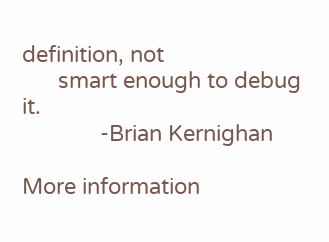definition, not
      smart enough to debug it.
             -Brian Kernighan

More information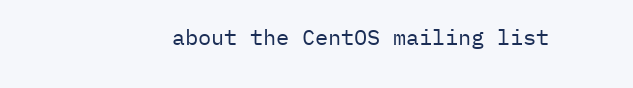about the CentOS mailing list